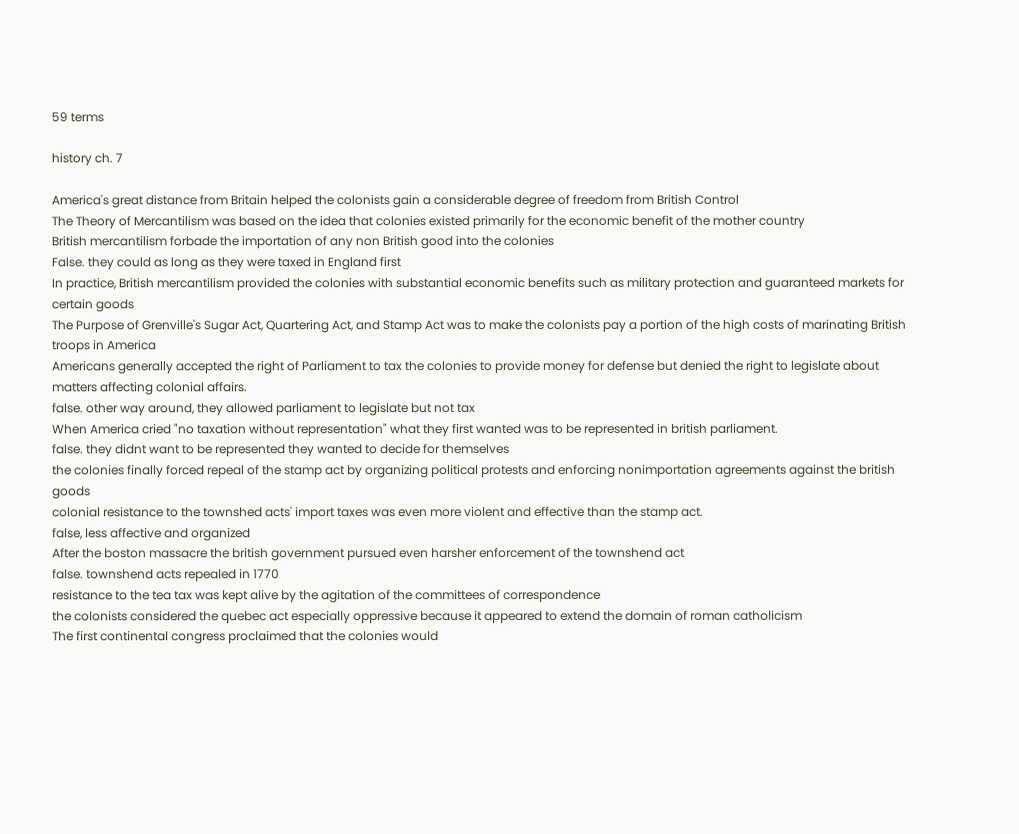59 terms

history ch. 7

America's great distance from Britain helped the colonists gain a considerable degree of freedom from British Control
The Theory of Mercantilism was based on the idea that colonies existed primarily for the economic benefit of the mother country
British mercantilism forbade the importation of any non British good into the colonies
False. they could as long as they were taxed in England first
In practice, British mercantilism provided the colonies with substantial economic benefits such as military protection and guaranteed markets for certain goods
The Purpose of Grenville's Sugar Act, Quartering Act, and Stamp Act was to make the colonists pay a portion of the high costs of marinating British troops in America
Americans generally accepted the right of Parliament to tax the colonies to provide money for defense but denied the right to legislate about matters affecting colonial affairs.
false. other way around, they allowed parliament to legislate but not tax
When America cried "no taxation without representation" what they first wanted was to be represented in british parliament.
false. they didnt want to be represented they wanted to decide for themselves
the colonies finally forced repeal of the stamp act by organizing political protests and enforcing nonimportation agreements against the british goods
colonial resistance to the townshed acts' import taxes was even more violent and effective than the stamp act.
false, less affective and organized
After the boston massacre the british government pursued even harsher enforcement of the townshend act
false. townshend acts repealed in 1770
resistance to the tea tax was kept alive by the agitation of the committees of correspondence
the colonists considered the quebec act especially oppressive because it appeared to extend the domain of roman catholicism
The first continental congress proclaimed that the colonies would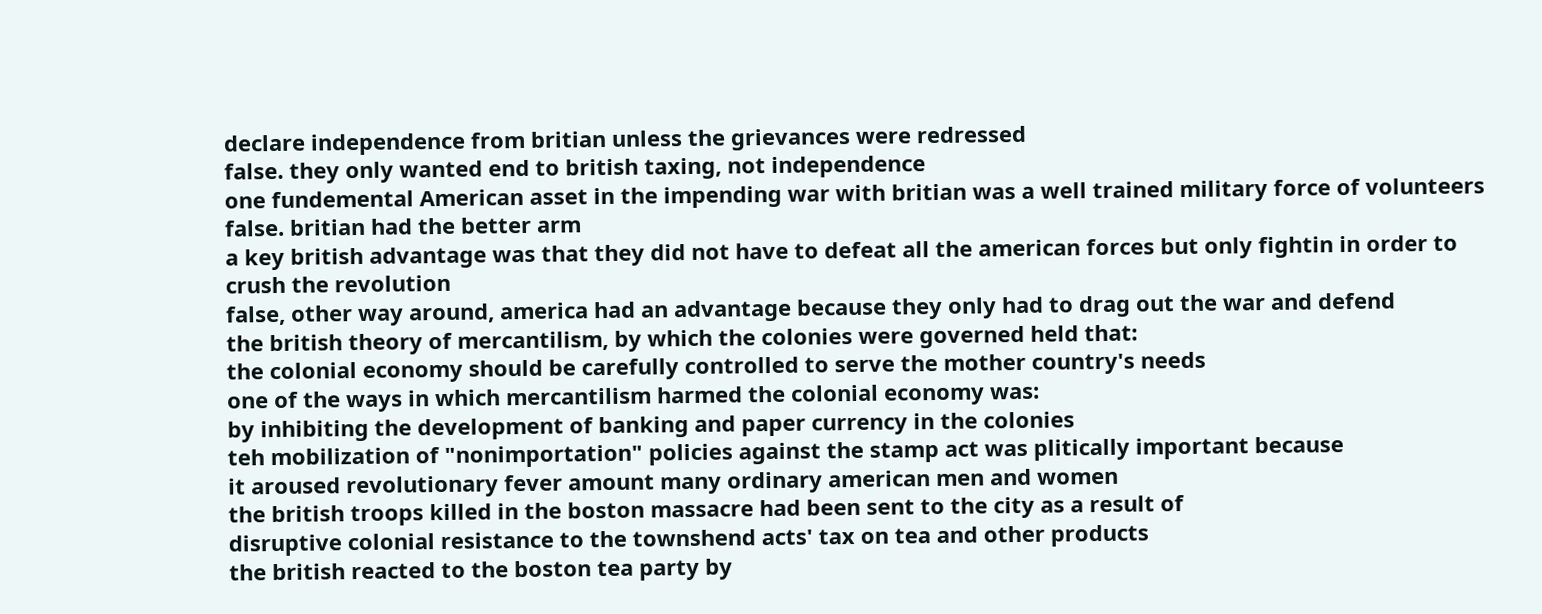declare independence from britian unless the grievances were redressed
false. they only wanted end to british taxing, not independence
one fundemental American asset in the impending war with britian was a well trained military force of volunteers
false. britian had the better arm
a key british advantage was that they did not have to defeat all the american forces but only fightin in order to crush the revolution
false, other way around, america had an advantage because they only had to drag out the war and defend
the british theory of mercantilism, by which the colonies were governed held that:
the colonial economy should be carefully controlled to serve the mother country's needs
one of the ways in which mercantilism harmed the colonial economy was:
by inhibiting the development of banking and paper currency in the colonies
teh mobilization of "nonimportation" policies against the stamp act was plitically important because
it aroused revolutionary fever amount many ordinary american men and women
the british troops killed in the boston massacre had been sent to the city as a result of
disruptive colonial resistance to the townshend acts' tax on tea and other products
the british reacted to the boston tea party by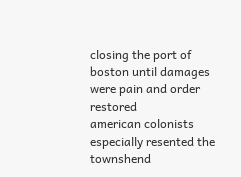closing the port of boston until damages were pain and order restored
american colonists especially resented the townshend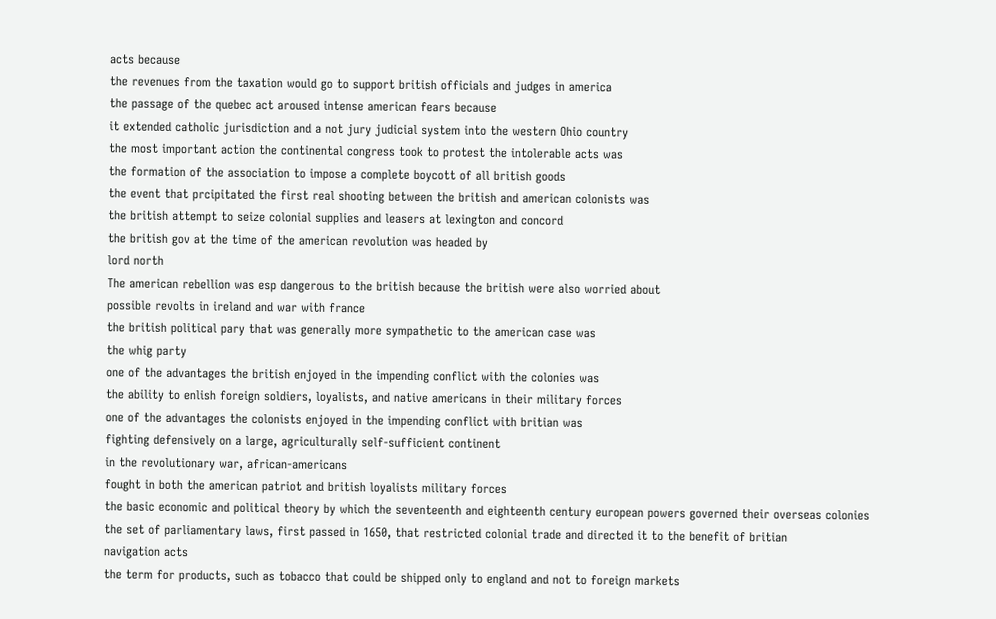acts because
the revenues from the taxation would go to support british officials and judges in america
the passage of the quebec act aroused intense american fears because
it extended catholic jurisdiction and a not jury judicial system into the western Ohio country
the most important action the continental congress took to protest the intolerable acts was
the formation of the association to impose a complete boycott of all british goods
the event that prcipitated the first real shooting between the british and american colonists was
the british attempt to seize colonial supplies and leasers at lexington and concord
the british gov at the time of the american revolution was headed by
lord north
The american rebellion was esp dangerous to the british because the british were also worried about
possible revolts in ireland and war with france
the british political pary that was generally more sympathetic to the american case was
the whig party
one of the advantages the british enjoyed in the impending conflict with the colonies was
the ability to enlish foreign soldiers, loyalists, and native americans in their military forces
one of the advantages the colonists enjoyed in the impending conflict with britian was
fighting defensively on a large, agriculturally self-sufficient continent
in the revolutionary war, african-americans
fought in both the american patriot and british loyalists military forces
the basic economic and political theory by which the seventeenth and eighteenth century european powers governed their overseas colonies
the set of parliamentary laws, first passed in 1650, that restricted colonial trade and directed it to the benefit of britian
navigation acts
the term for products, such as tobacco that could be shipped only to england and not to foreign markets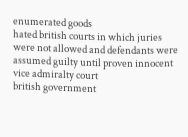enumerated goods
hated british courts in which juries were not allowed and defendants were assumed guilty until proven innocent
vice admiralty court
british government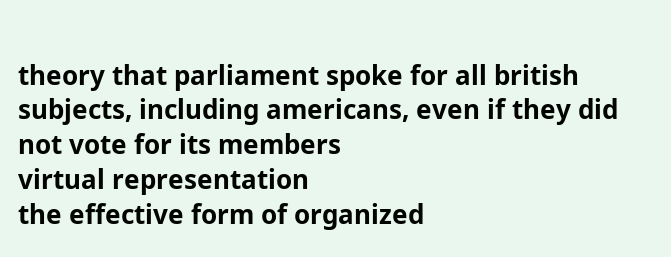theory that parliament spoke for all british subjects, including americans, even if they did not vote for its members
virtual representation
the effective form of organized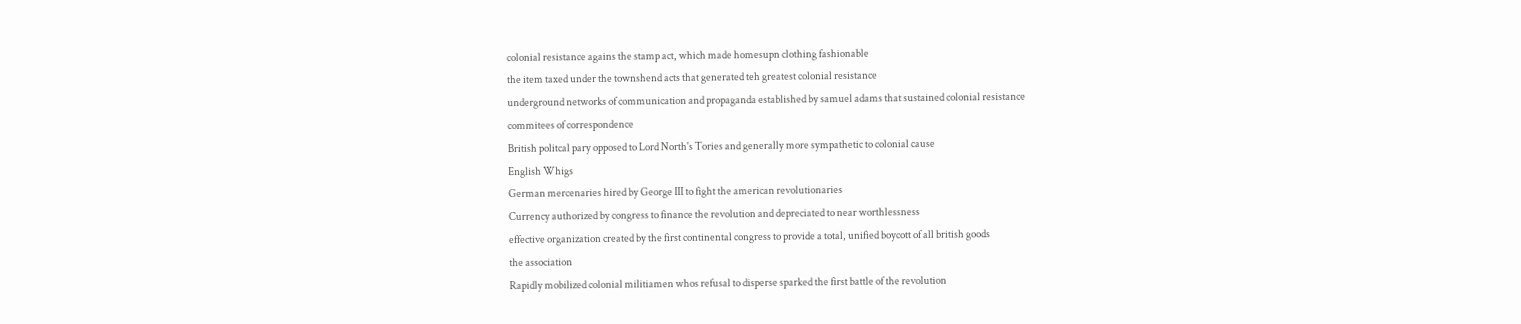colonial resistance agains the stamp act, which made homesupn clothing fashionable
the item taxed under the townshend acts that generated teh greatest colonial resistance
underground networks of communication and propaganda established by samuel adams that sustained colonial resistance
commitees of correspondence
British politcal pary opposed to Lord North's Tories and generally more sympathetic to colonial cause
English Whigs
German mercenaries hired by George III to fight the american revolutionaries
Currency authorized by congress to finance the revolution and depreciated to near worthlessness
effective organization created by the first continental congress to provide a total, unified boycott of all british goods
the association
Rapidly mobilized colonial militiamen whos refusal to disperse sparked the first battle of the revolution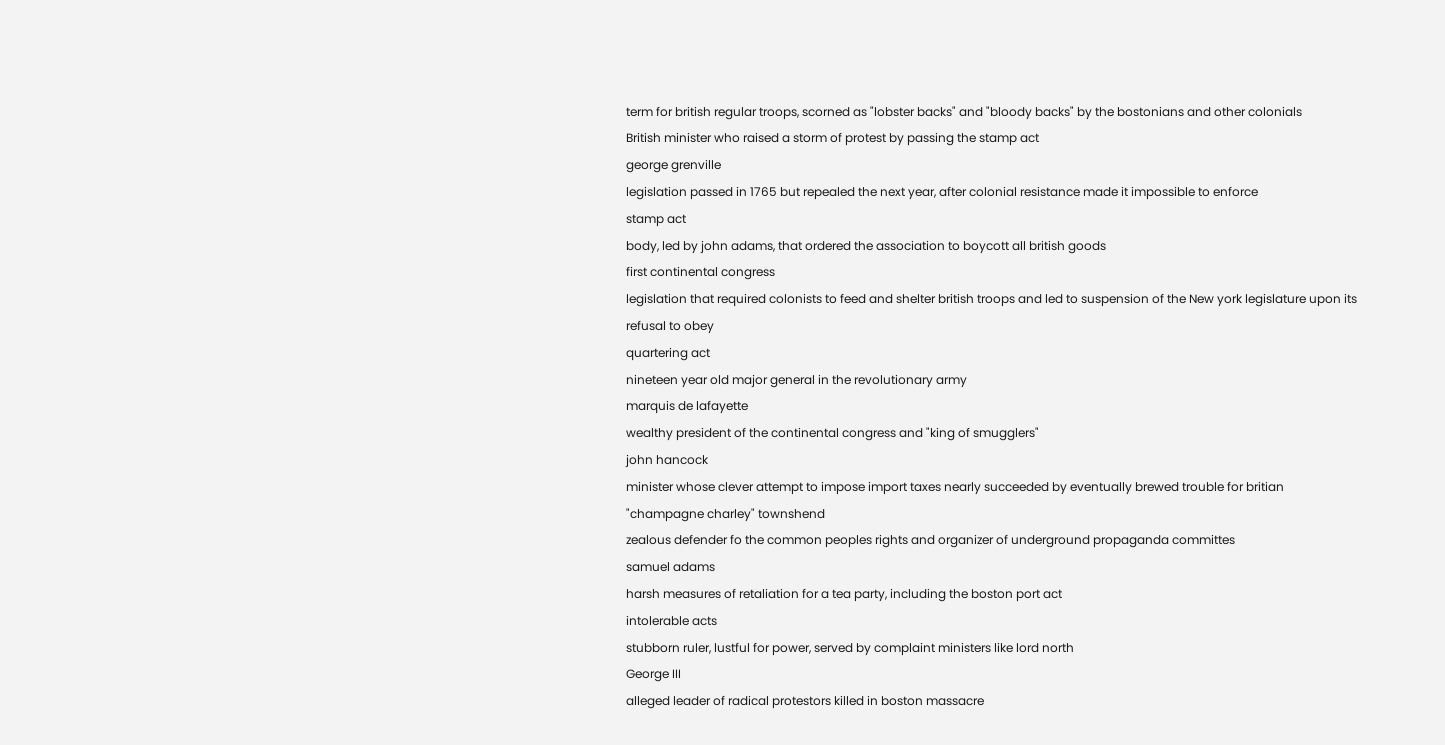term for british regular troops, scorned as "lobster backs" and "bloody backs" by the bostonians and other colonials
British minister who raised a storm of protest by passing the stamp act
george grenville
legislation passed in 1765 but repealed the next year, after colonial resistance made it impossible to enforce
stamp act
body, led by john adams, that ordered the association to boycott all british goods
first continental congress
legislation that required colonists to feed and shelter british troops and led to suspension of the New york legislature upon its refusal to obey
quartering act
nineteen year old major general in the revolutionary army
marquis de lafayette
wealthy president of the continental congress and "king of smugglers"
john hancock
minister whose clever attempt to impose import taxes nearly succeeded by eventually brewed trouble for britian
"champagne charley" townshend
zealous defender fo the common peoples rights and organizer of underground propaganda committes
samuel adams
harsh measures of retaliation for a tea party, including the boston port act
intolerable acts
stubborn ruler, lustful for power, served by complaint ministers like lord north
George III
alleged leader of radical protestors killed in boston massacre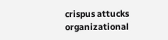crispus attucks
organizational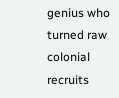genius who turned raw colonial recruits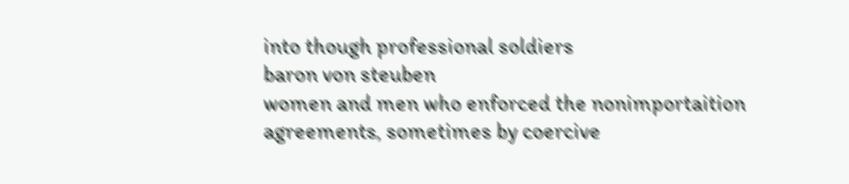into though professional soldiers
baron von steuben
women and men who enforced the nonimportaition agreements, sometimes by coercive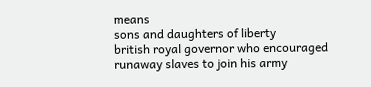means
sons and daughters of liberty
british royal governor who encouraged runaway slaves to join his army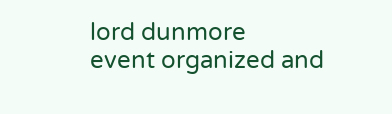lord dunmore
event organized and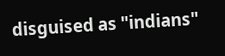disguised as "indians"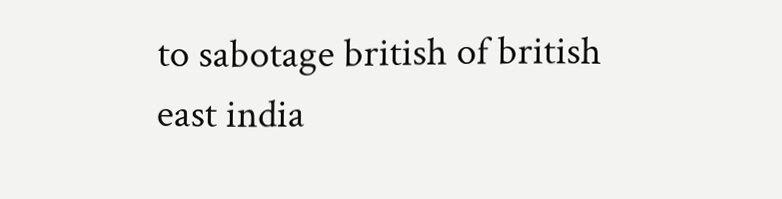to sabotage british of british east india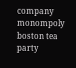company monompoly
boston tea party